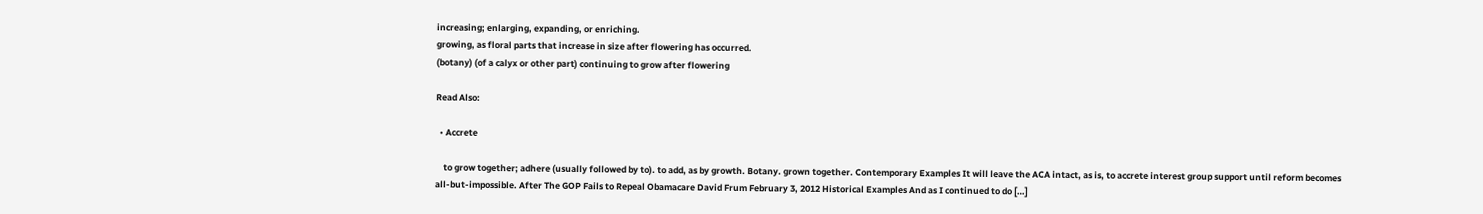increasing; enlarging, expanding, or enriching.
growing, as floral parts that increase in size after flowering has occurred.
(botany) (of a calyx or other part) continuing to grow after flowering

Read Also:

  • Accrete

    to grow together; adhere (usually followed by to). to add, as by growth. Botany. grown together. Contemporary Examples It will leave the ACA intact, as is, to accrete interest group support until reform becomes all-but-impossible. After The GOP Fails to Repeal Obamacare David Frum February 3, 2012 Historical Examples And as I continued to do […]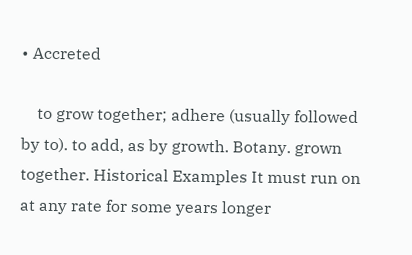• Accreted

    to grow together; adhere (usually followed by to). to add, as by growth. Botany. grown together. Historical Examples It must run on at any rate for some years longer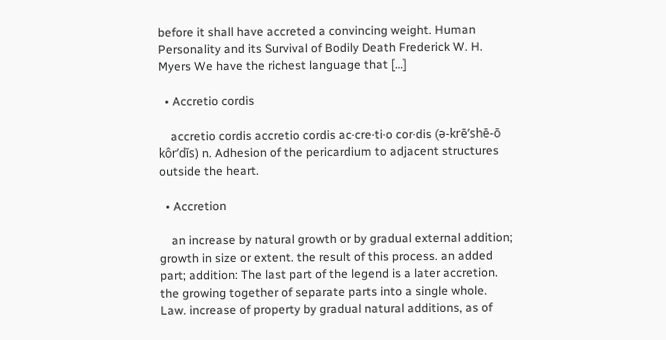before it shall have accreted a convincing weight. Human Personality and its Survival of Bodily Death Frederick W. H. Myers We have the richest language that […]

  • Accretio cordis

    accretio cordis accretio cordis ac·cre·ti·o cor·dis (ə-krē’shē-ō kôr’dĭs) n. Adhesion of the pericardium to adjacent structures outside the heart.

  • Accretion

    an increase by natural growth or by gradual external addition; growth in size or extent. the result of this process. an added part; addition: The last part of the legend is a later accretion. the growing together of separate parts into a single whole. Law. increase of property by gradual natural additions, as of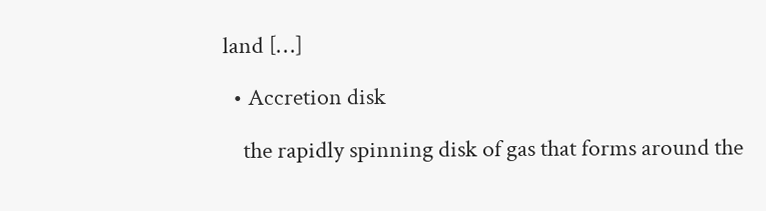land […]

  • Accretion disk

    the rapidly spinning disk of gas that forms around the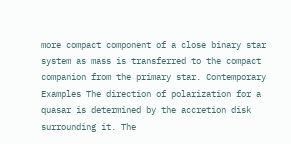more compact component of a close binary star system as mass is transferred to the compact companion from the primary star. Contemporary Examples The direction of polarization for a quasar is determined by the accretion disk surrounding it. The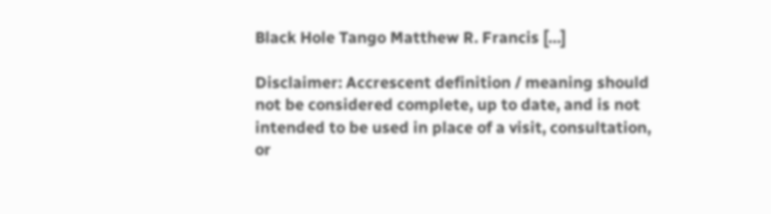Black Hole Tango Matthew R. Francis […]

Disclaimer: Accrescent definition / meaning should not be considered complete, up to date, and is not intended to be used in place of a visit, consultation, or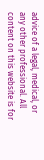advice of a legal, medical, or any other professional. All content on this website is for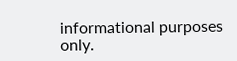informational purposes only.